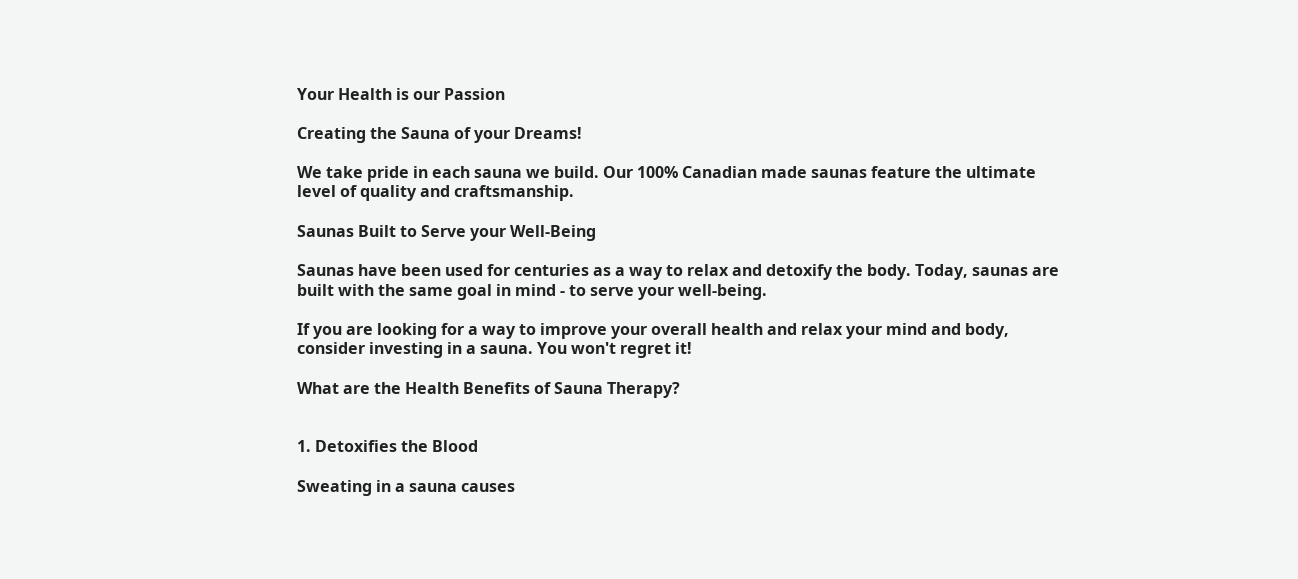Your Health is our Passion

Creating the Sauna of your Dreams!

We take pride in each sauna we build. Our 100% Canadian made saunas feature the ultimate level of quality and craftsmanship.

Saunas Built to Serve your Well-Being

Saunas have been used for centuries as a way to relax and detoxify the body. Today, saunas are built with the same goal in mind - to serve your well-being.

If you are looking for a way to improve your overall health and relax your mind and body, consider investing in a sauna. You won't regret it!

What are the Health Benefits of Sauna Therapy?


1. Detoxifies the Blood

Sweating in a sauna causes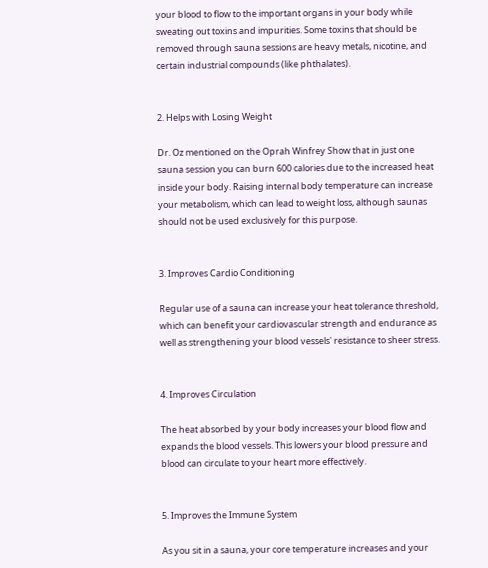your blood to flow to the important organs in your body while sweating out toxins and impurities. Some toxins that should be removed through sauna sessions are heavy metals, nicotine, and certain industrial compounds (like phthalates).


2. Helps with Losing Weight

Dr. Oz mentioned on the Oprah Winfrey Show that in just one sauna session you can burn 600 calories due to the increased heat inside your body. Raising internal body temperature can increase your metabolism, which can lead to weight loss, although saunas should not be used exclusively for this purpose.


3. Improves Cardio Conditioning

Regular use of a sauna can increase your heat tolerance threshold, which can benefit your cardiovascular strength and endurance as well as strengthening your blood vessels' resistance to sheer stress.


4. Improves Circulation

The heat absorbed by your body increases your blood flow and expands the blood vessels. This lowers your blood pressure and blood can circulate to your heart more effectively.


5. Improves the Immune System

As you sit in a sauna, your core temperature increases and your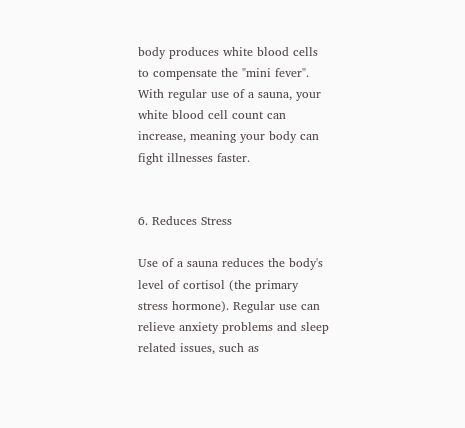body produces white blood cells to compensate the "mini fever". With regular use of a sauna, your white blood cell count can increase, meaning your body can fight illnesses faster.


6. Reduces Stress

Use of a sauna reduces the body's level of cortisol (the primary stress hormone). Regular use can relieve anxiety problems and sleep related issues, such as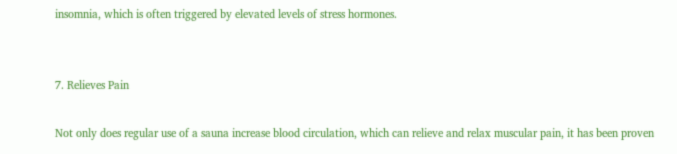insomnia, which is often triggered by elevated levels of stress hormones.


7. Relieves Pain

Not only does regular use of a sauna increase blood circulation, which can relieve and relax muscular pain, it has been proven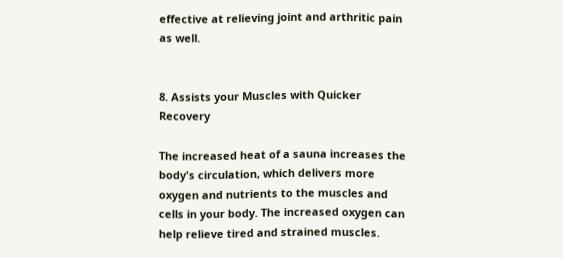effective at relieving joint and arthritic pain as well.


8. Assists your Muscles with Quicker Recovery

The increased heat of a sauna increases the body's circulation, which delivers more oxygen and nutrients to the muscles and cells in your body. The increased oxygen can help relieve tired and strained muscles.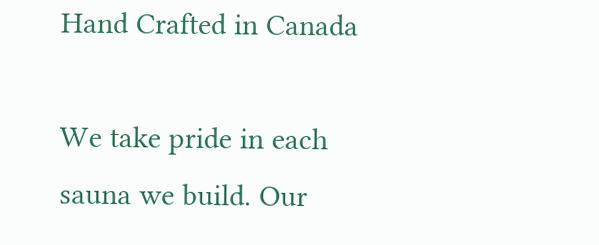Hand Crafted in Canada

We take pride in each sauna we build. Our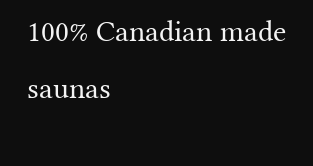100% Canadian made saunas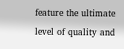feature the ultimate level of quality and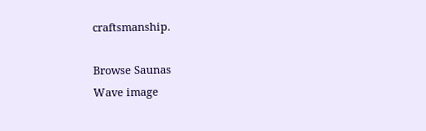craftsmanship.

Browse Saunas
Wave image